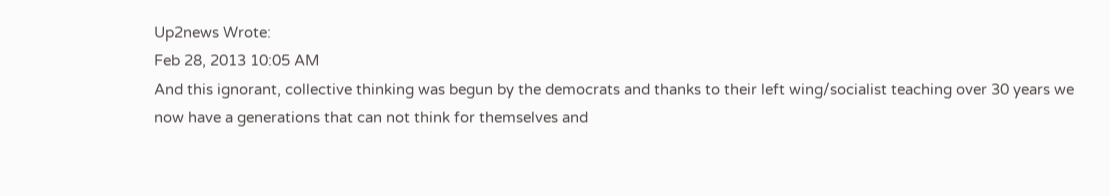Up2news Wrote:
Feb 28, 2013 10:05 AM
And this ignorant, collective thinking was begun by the democrats and thanks to their left wing/socialist teaching over 30 years we now have a generations that can not think for themselves and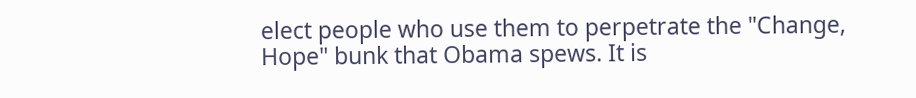elect people who use them to perpetrate the "Change, Hope" bunk that Obama spews. It is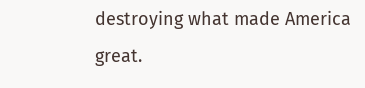destroying what made America great.